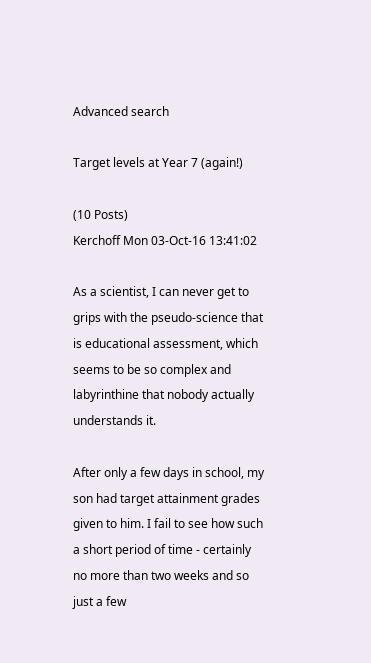Advanced search

Target levels at Year 7 (again!)

(10 Posts)
Kerchoff Mon 03-Oct-16 13:41:02

As a scientist, I can never get to grips with the pseudo-science that is educational assessment, which seems to be so complex and labyrinthine that nobody actually understands it.

After only a few days in school, my son had target attainment grades given to him. I fail to see how such a short period of time - certainly no more than two weeks and so just a few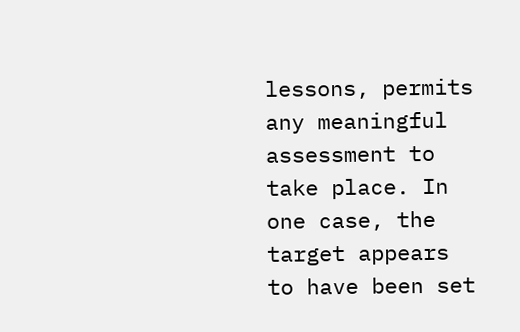lessons, permits any meaningful assessment to take place. In one case, the target appears to have been set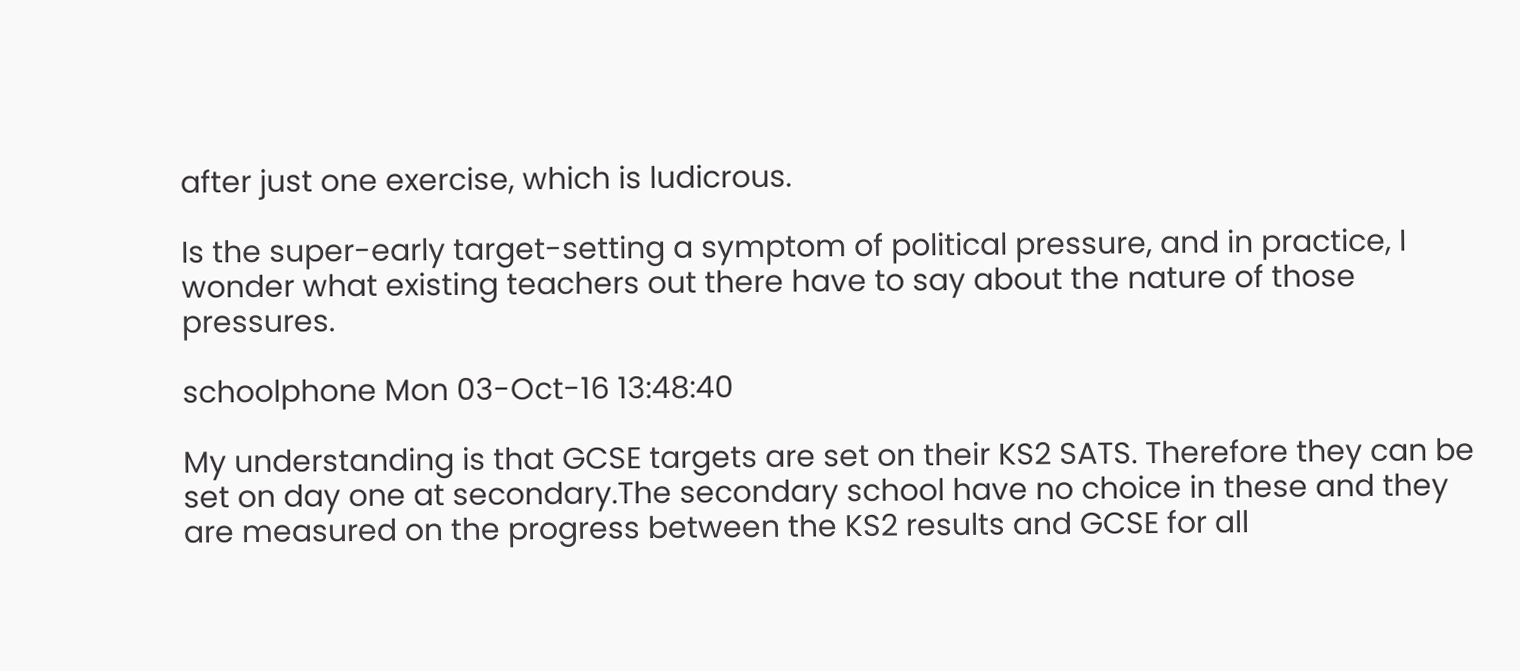after just one exercise, which is ludicrous.

Is the super-early target-setting a symptom of political pressure, and in practice, I wonder what existing teachers out there have to say about the nature of those pressures.

schoolphone Mon 03-Oct-16 13:48:40

My understanding is that GCSE targets are set on their KS2 SATS. Therefore they can be set on day one at secondary.The secondary school have no choice in these and they are measured on the progress between the KS2 results and GCSE for all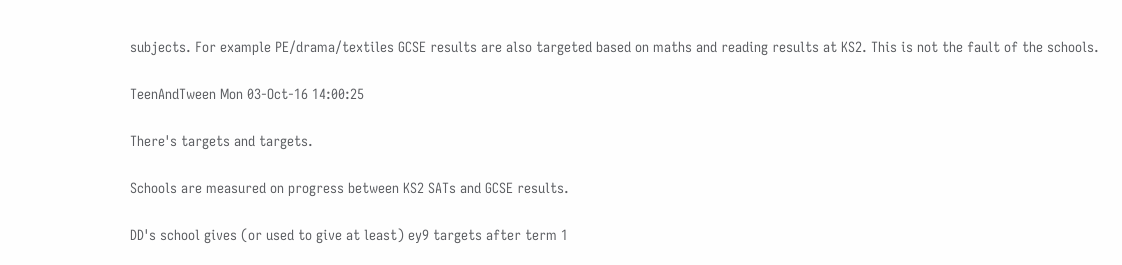subjects. For example PE/drama/textiles GCSE results are also targeted based on maths and reading results at KS2. This is not the fault of the schools.

TeenAndTween Mon 03-Oct-16 14:00:25

There's targets and targets.

Schools are measured on progress between KS2 SATs and GCSE results.

DD's school gives (or used to give at least) ey9 targets after term 1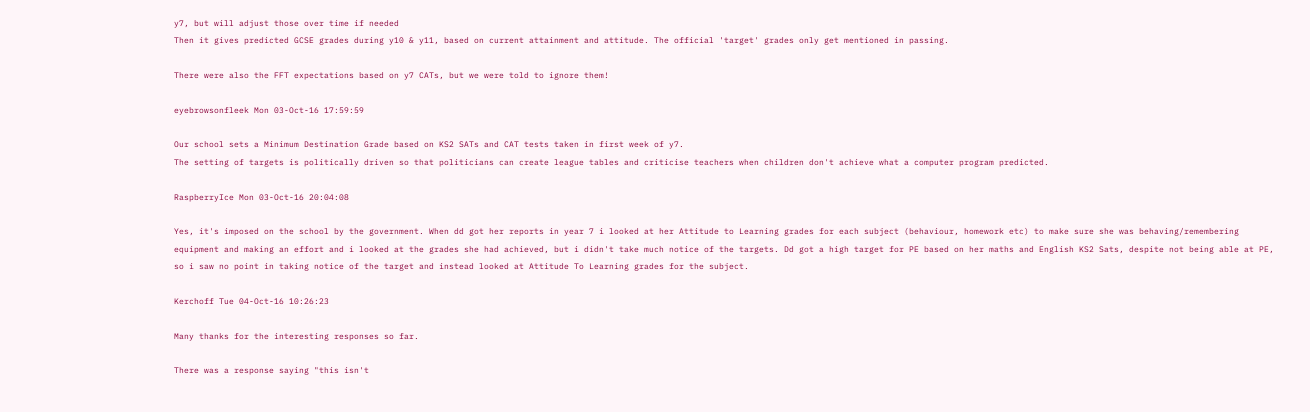y7, but will adjust those over time if needed
Then it gives predicted GCSE grades during y10 & y11, based on current attainment and attitude. The official 'target' grades only get mentioned in passing.

There were also the FFT expectations based on y7 CATs, but we were told to ignore them!

eyebrowsonfleek Mon 03-Oct-16 17:59:59

Our school sets a Minimum Destination Grade based on KS2 SATs and CAT tests taken in first week of y7.
The setting of targets is politically driven so that politicians can create league tables and criticise teachers when children don't achieve what a computer program predicted.

RaspberryIce Mon 03-Oct-16 20:04:08

Yes, it's imposed on the school by the government. When dd got her reports in year 7 i looked at her Attitude to Learning grades for each subject (behaviour, homework etc) to make sure she was behaving/remembering equipment and making an effort and i looked at the grades she had achieved, but i didn't take much notice of the targets. Dd got a high target for PE based on her maths and English KS2 Sats, despite not being able at PE, so i saw no point in taking notice of the target and instead looked at Attitude To Learning grades for the subject.

Kerchoff Tue 04-Oct-16 10:26:23

Many thanks for the interesting responses so far.

There was a response saying "this isn't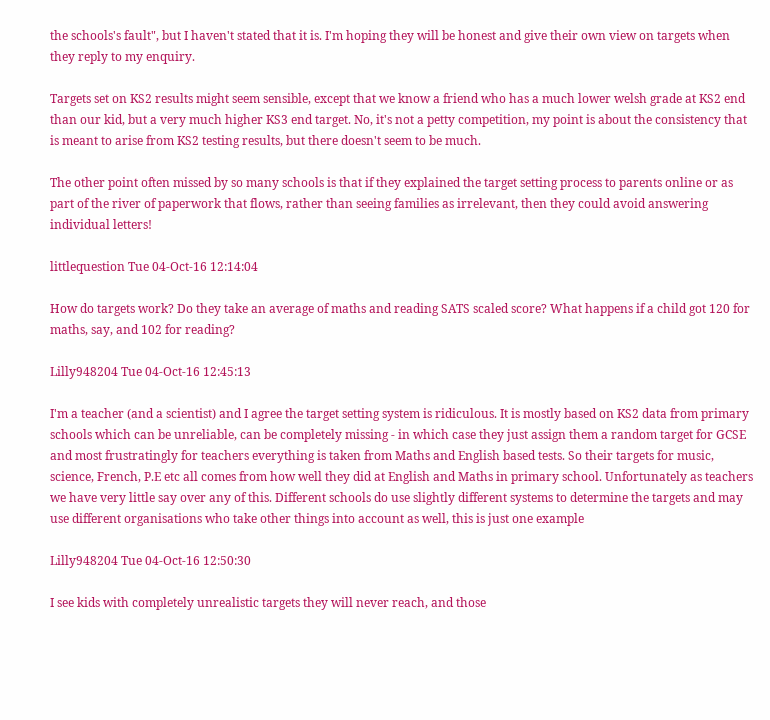the schools's fault", but I haven't stated that it is. I'm hoping they will be honest and give their own view on targets when they reply to my enquiry.

Targets set on KS2 results might seem sensible, except that we know a friend who has a much lower welsh grade at KS2 end than our kid, but a very much higher KS3 end target. No, it's not a petty competition, my point is about the consistency that is meant to arise from KS2 testing results, but there doesn't seem to be much.

The other point often missed by so many schools is that if they explained the target setting process to parents online or as part of the river of paperwork that flows, rather than seeing families as irrelevant, then they could avoid answering individual letters!

littlequestion Tue 04-Oct-16 12:14:04

How do targets work? Do they take an average of maths and reading SATS scaled score? What happens if a child got 120 for maths, say, and 102 for reading?

Lilly948204 Tue 04-Oct-16 12:45:13

I'm a teacher (and a scientist) and I agree the target setting system is ridiculous. It is mostly based on KS2 data from primary schools which can be unreliable, can be completely missing - in which case they just assign them a random target for GCSE and most frustratingly for teachers everything is taken from Maths and English based tests. So their targets for music, science, French, P.E etc all comes from how well they did at English and Maths in primary school. Unfortunately as teachers we have very little say over any of this. Different schools do use slightly different systems to determine the targets and may use different organisations who take other things into account as well, this is just one example

Lilly948204 Tue 04-Oct-16 12:50:30

I see kids with completely unrealistic targets they will never reach, and those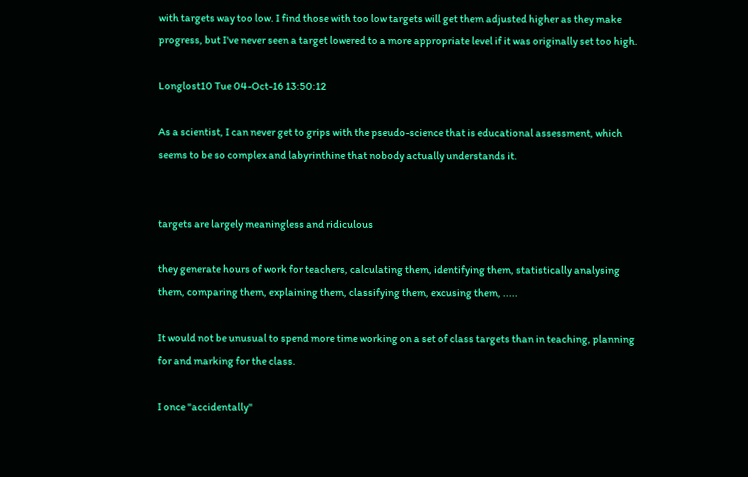with targets way too low. I find those with too low targets will get them adjusted higher as they make progress, but I've never seen a target lowered to a more appropriate level if it was originally set too high.

Longlost10 Tue 04-Oct-16 13:50:12

As a scientist, I can never get to grips with the pseudo-science that is educational assessment, which seems to be so complex and labyrinthine that nobody actually understands it.


targets are largely meaningless and ridiculous

they generate hours of work for teachers, calculating them, identifying them, statistically analysing them, comparing them, explaining them, classifying them, excusing them, .....

It would not be unusual to spend more time working on a set of class targets than in teaching, planning for and marking for the class.

I once "accidentally"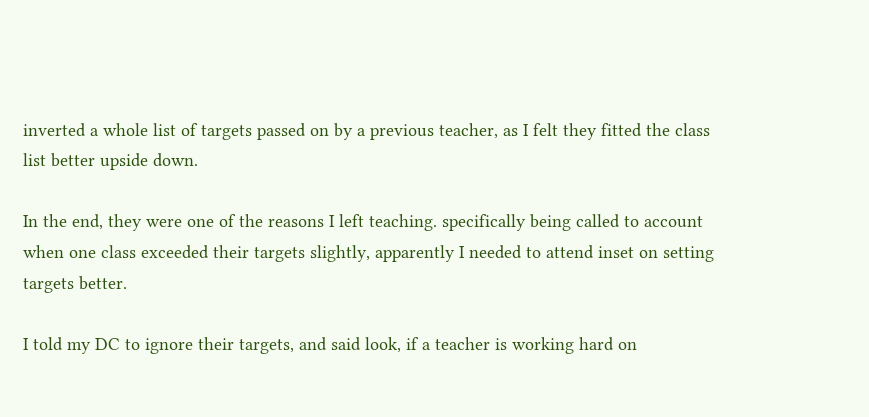inverted a whole list of targets passed on by a previous teacher, as I felt they fitted the class list better upside down.

In the end, they were one of the reasons I left teaching. specifically being called to account when one class exceeded their targets slightly, apparently I needed to attend inset on setting targets better.

I told my DC to ignore their targets, and said look, if a teacher is working hard on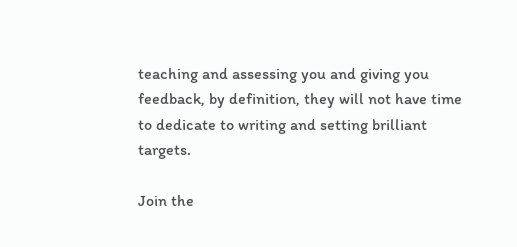teaching and assessing you and giving you feedback, by definition, they will not have time to dedicate to writing and setting brilliant targets.

Join the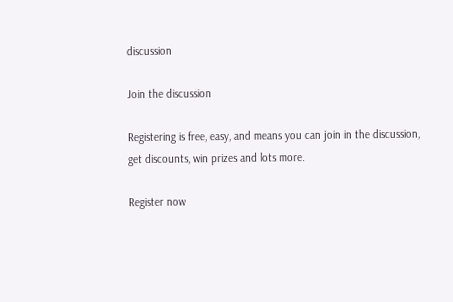discussion

Join the discussion

Registering is free, easy, and means you can join in the discussion, get discounts, win prizes and lots more.

Register now